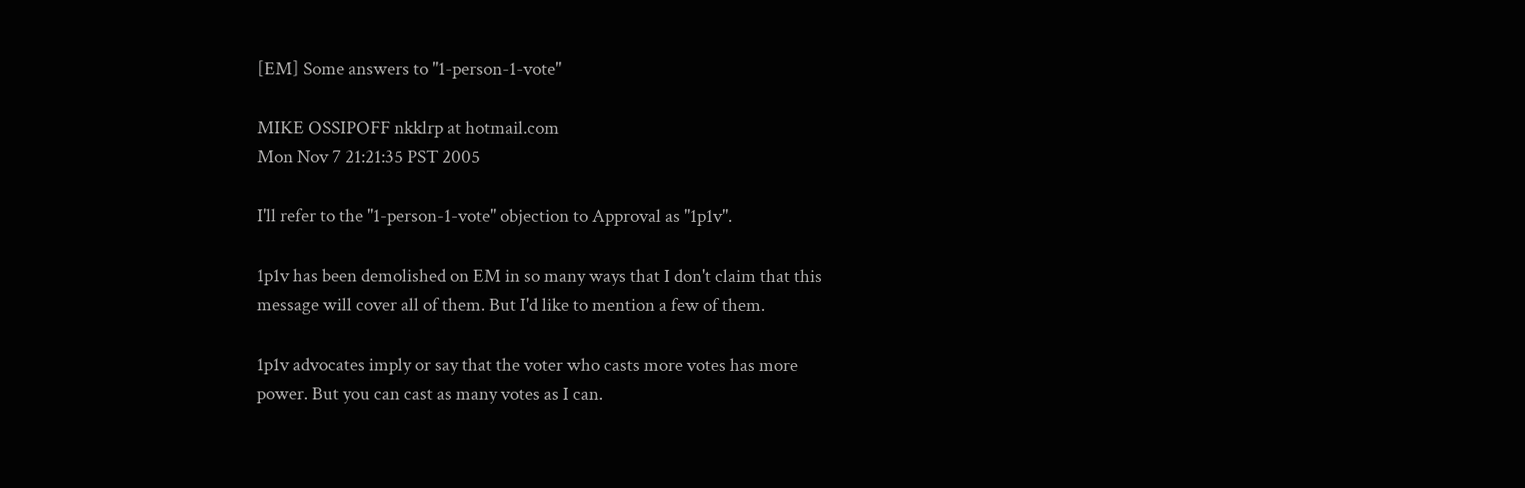[EM] Some answers to "1-person-1-vote"

MIKE OSSIPOFF nkklrp at hotmail.com
Mon Nov 7 21:21:35 PST 2005

I'll refer to the "1-person-1-vote" objection to Approval as "1p1v".

1p1v has been demolished on EM in so many ways that I don't claim that this
message will cover all of them. But I'd like to mention a few of them.

1p1v advocates imply or say that the voter who casts more votes has more
power. But you can cast as many votes as I can.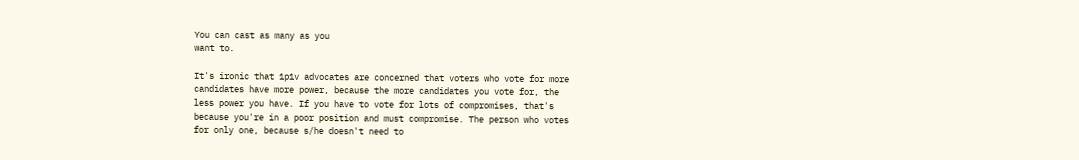You can cast as many as you
want to.

It's ironic that 1p1v advocates are concerned that voters who vote for more
candidates have more power, because the more candidates you vote for, the
less power you have. If you have to vote for lots of compromises, that's
because you're in a poor position and must compromise. The person who votes
for only one, because s/he doesn't need to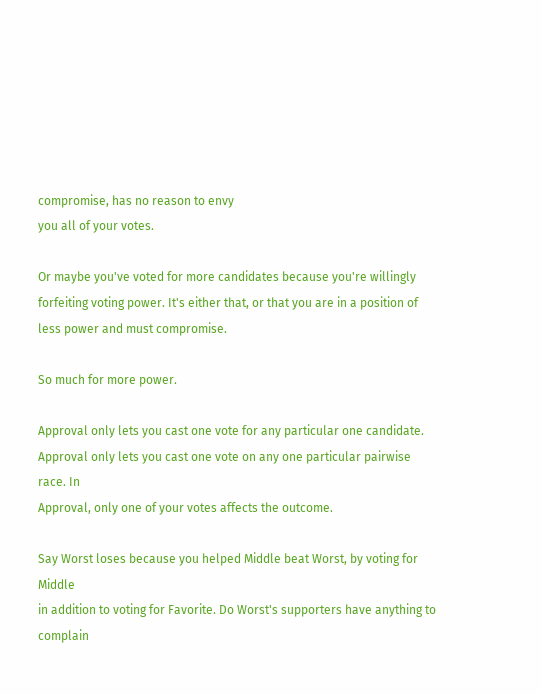compromise, has no reason to envy
you all of your votes.

Or maybe you've voted for more candidates because you're willingly
forfeiting voting power. It's either that, or that you are in a position of
less power and must compromise.

So much for more power.

Approval only lets you cast one vote for any particular one candidate.
Approval only lets you cast one vote on any one particular pairwise race. In
Approval, only one of your votes affects the outcome.

Say Worst loses because you helped Middle beat Worst, by voting for Middle
in addition to voting for Favorite. Do Worst's supporters have anything to
complain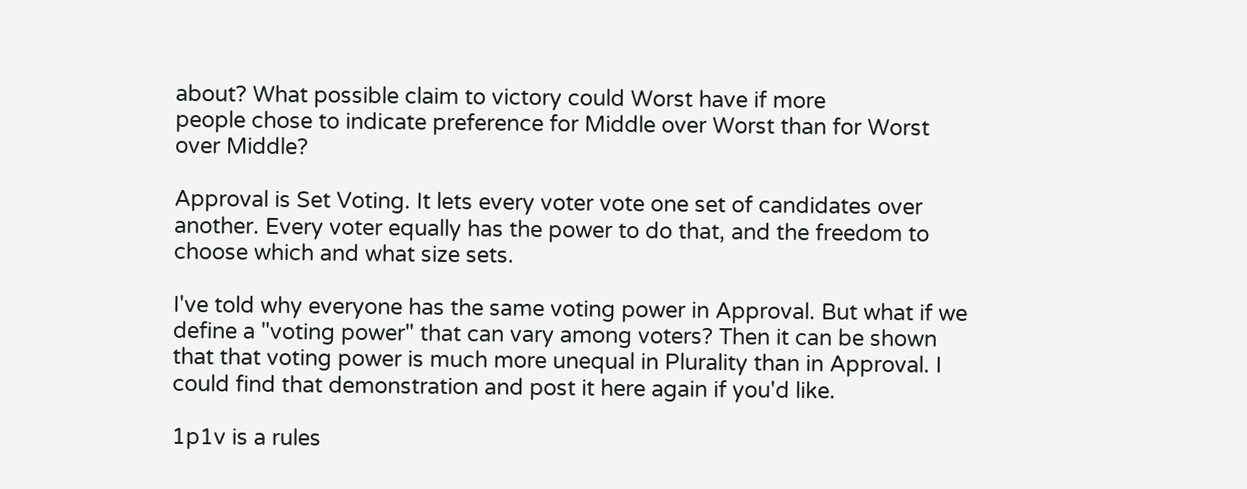about? What possible claim to victory could Worst have if more
people chose to indicate preference for Middle over Worst than for Worst
over Middle?

Approval is Set Voting. It lets every voter vote one set of candidates over
another. Every voter equally has the power to do that, and the freedom to
choose which and what size sets.

I've told why everyone has the same voting power in Approval. But what if we
define a "voting power" that can vary among voters? Then it can be shown
that that voting power is much more unequal in Plurality than in Approval. I
could find that demonstration and post it here again if you'd like.

1p1v is a rules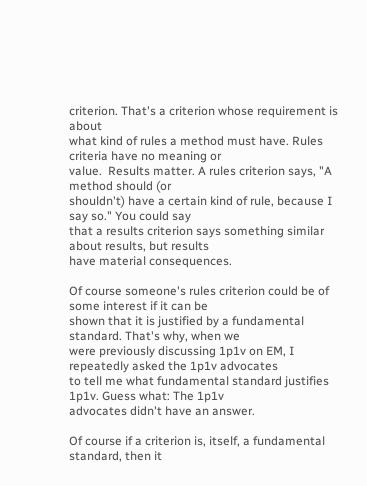criterion. That's a criterion whose requirement is about
what kind of rules a method must have. Rules criteria have no meaning or
value.  Results matter. A rules criterion says, "A method should (or
shouldn't) have a certain kind of rule, because I say so." You could say
that a results criterion says something similar about results, but results
have material consequences.

Of course someone's rules criterion could be of some interest if it can be
shown that it is justified by a fundamental standard. That's why, when we
were previously discussing 1p1v on EM, I repeatedly asked the 1p1v advocates
to tell me what fundamental standard justifies 1p1v. Guess what: The 1p1v
advocates didn't have an answer.

Of course if a criterion is, itself, a fundamental standard, then it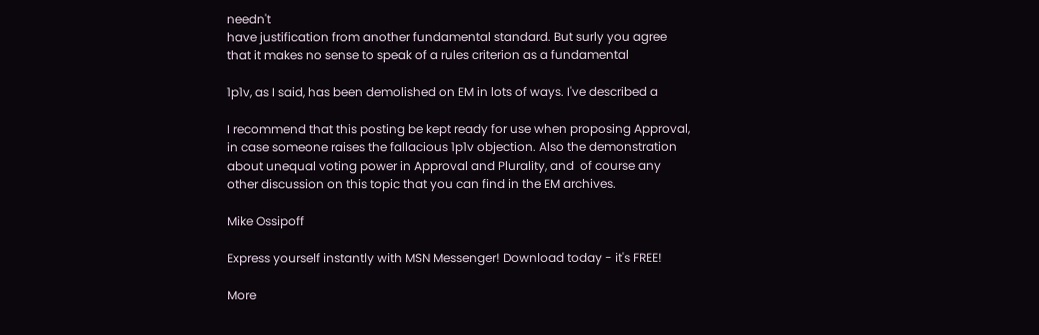needn't
have justification from another fundamental standard. But surly you agree
that it makes no sense to speak of a rules criterion as a fundamental

1p1v, as I said, has been demolished on EM in lots of ways. I've described a

I recommend that this posting be kept ready for use when proposing Approval,
in case someone raises the fallacious 1p1v objection. Also the demonstration
about unequal voting power in Approval and Plurality, and  of course any
other discussion on this topic that you can find in the EM archives.

Mike Ossipoff

Express yourself instantly with MSN Messenger! Download today - it's FREE!

More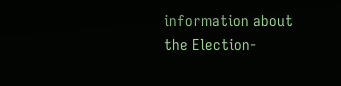information about the Election-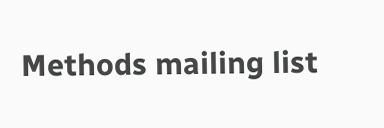Methods mailing list